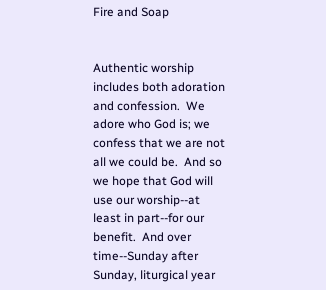Fire and Soap


Authentic worship includes both adoration and confession.  We adore who God is; we confess that we are not all we could be.  And so we hope that God will use our worship--at least in part--for our benefit.  And over time--Sunday after Sunday, liturgical year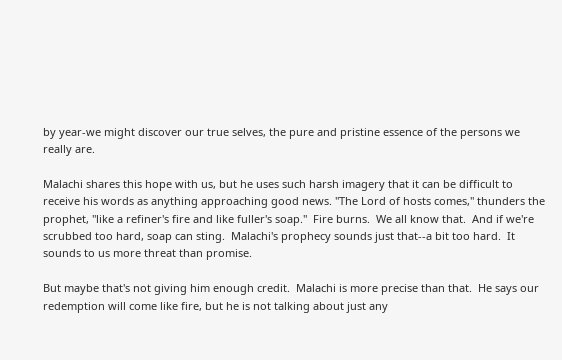by year-we might discover our true selves, the pure and pristine essence of the persons we really are.

Malachi shares this hope with us, but he uses such harsh imagery that it can be difficult to receive his words as anything approaching good news. "The Lord of hosts comes," thunders the prophet, "like a refiner's fire and like fuller's soap."  Fire burns.  We all know that.  And if we're scrubbed too hard, soap can sting.  Malachi's prophecy sounds just that--a bit too hard.  It sounds to us more threat than promise.

But maybe that's not giving him enough credit.  Malachi is more precise than that.  He says our redemption will come like fire, but he is not talking about just any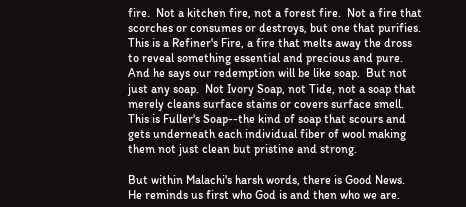fire.  Not a kitchen fire, not a forest fire.  Not a fire that scorches or consumes or destroys, but one that purifies.  This is a Refiner's Fire, a fire that melts away the dross to reveal something essential and precious and pure.  And he says our redemption will be like soap.  But not just any soap.  Not Ivory Soap, not Tide, not a soap that merely cleans surface stains or covers surface smell. This is Fuller's Soap--the kind of soap that scours and gets underneath each individual fiber of wool making them not just clean but pristine and strong.

But within Malachi's harsh words, there is Good News.  He reminds us first who God is and then who we are.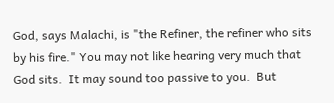God, says Malachi, is "the Refiner, the refiner who sits by his fire." You may not like hearing very much that God sits.  It may sound too passive to you.  But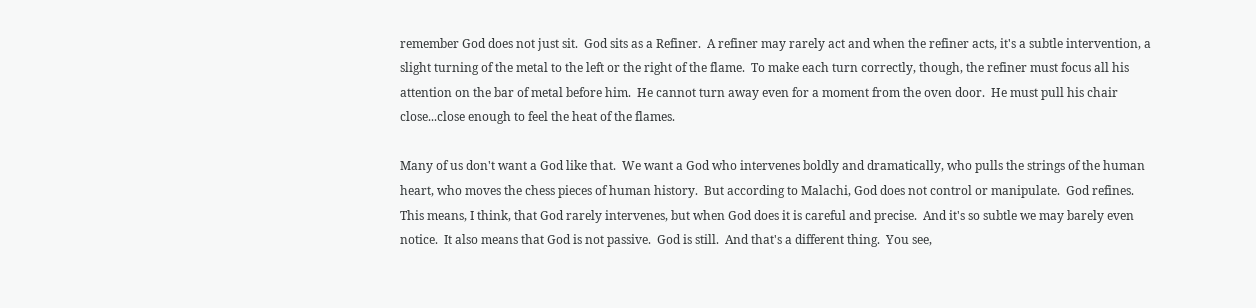remember God does not just sit.  God sits as a Refiner.  A refiner may rarely act and when the refiner acts, it's a subtle intervention, a slight turning of the metal to the left or the right of the flame.  To make each turn correctly, though, the refiner must focus all his attention on the bar of metal before him.  He cannot turn away even for a moment from the oven door.  He must pull his chair close...close enough to feel the heat of the flames.

Many of us don't want a God like that.  We want a God who intervenes boldly and dramatically, who pulls the strings of the human heart, who moves the chess pieces of human history.  But according to Malachi, God does not control or manipulate.  God refines.  This means, I think, that God rarely intervenes, but when God does it is careful and precise.  And it's so subtle we may barely even notice.  It also means that God is not passive.  God is still.  And that's a different thing.  You see,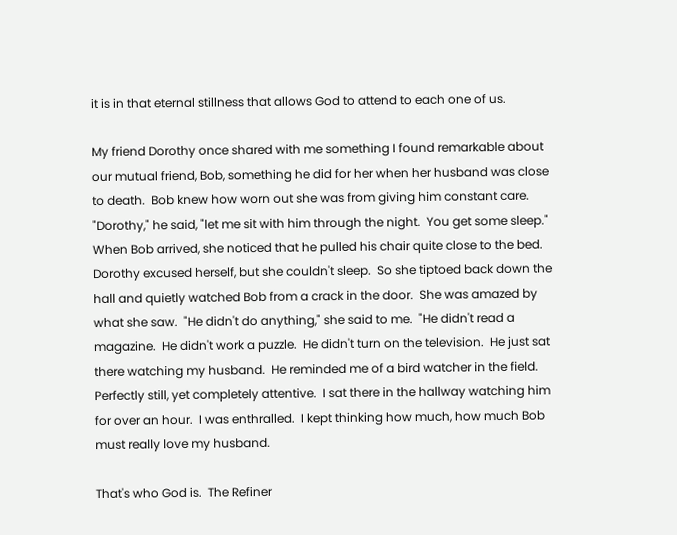it is in that eternal stillness that allows God to attend to each one of us.

My friend Dorothy once shared with me something I found remarkable about our mutual friend, Bob, something he did for her when her husband was close to death.  Bob knew how worn out she was from giving him constant care.  "Dorothy," he said, "let me sit with him through the night.  You get some sleep."  When Bob arrived, she noticed that he pulled his chair quite close to the bed.  Dorothy excused herself, but she couldn't sleep.  So she tiptoed back down the hall and quietly watched Bob from a crack in the door.  She was amazed by what she saw.  "He didn't do anything," she said to me.  "He didn't read a magazine.  He didn't work a puzzle.  He didn't turn on the television.  He just sat there watching my husband.  He reminded me of a bird watcher in the field.  Perfectly still, yet completely attentive.  I sat there in the hallway watching him for over an hour.  I was enthralled.  I kept thinking how much, how much Bob must really love my husband.

That's who God is.  The Refiner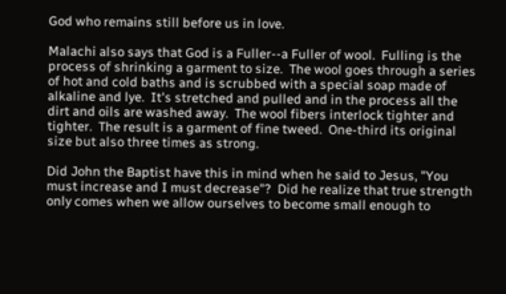God who remains still before us in love.

Malachi also says that God is a Fuller--a Fuller of wool.  Fulling is the process of shrinking a garment to size.  The wool goes through a series of hot and cold baths and is scrubbed with a special soap made of alkaline and lye.  It's stretched and pulled and in the process all the dirt and oils are washed away.  The wool fibers interlock tighter and tighter.  The result is a garment of fine tweed.  One-third its original size but also three times as strong.

Did John the Baptist have this in mind when he said to Jesus, "You must increase and I must decrease"?  Did he realize that true strength only comes when we allow ourselves to become small enough to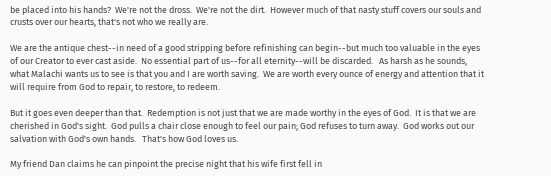be placed into his hands?  We're not the dross.  We're not the dirt.  However much of that nasty stuff covers our souls and crusts over our hearts, that's not who we really are.

We are the antique chest--in need of a good stripping before refinishing can begin--but much too valuable in the eyes of our Creator to ever cast aside.  No essential part of us--for all eternity--will be discarded.   As harsh as he sounds, what Malachi wants us to see is that you and I are worth saving.  We are worth every ounce of energy and attention that it will require from God to repair, to restore, to redeem.

But it goes even deeper than that.  Redemption is not just that we are made worthy in the eyes of God.  It is that we are cherished in God's sight.  God pulls a chair close enough to feel our pain; God refuses to turn away.  God works out our salvation with God's own hands.   That's how God loves us.

My friend Dan claims he can pinpoint the precise night that his wife first fell in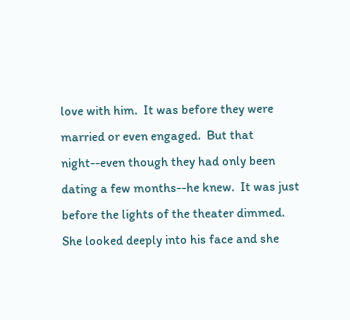love with him.  It was before they were married or even engaged.  But that night--even though they had only been dating a few months--he knew.  It was just before the lights of the theater dimmed.  She looked deeply into his face and she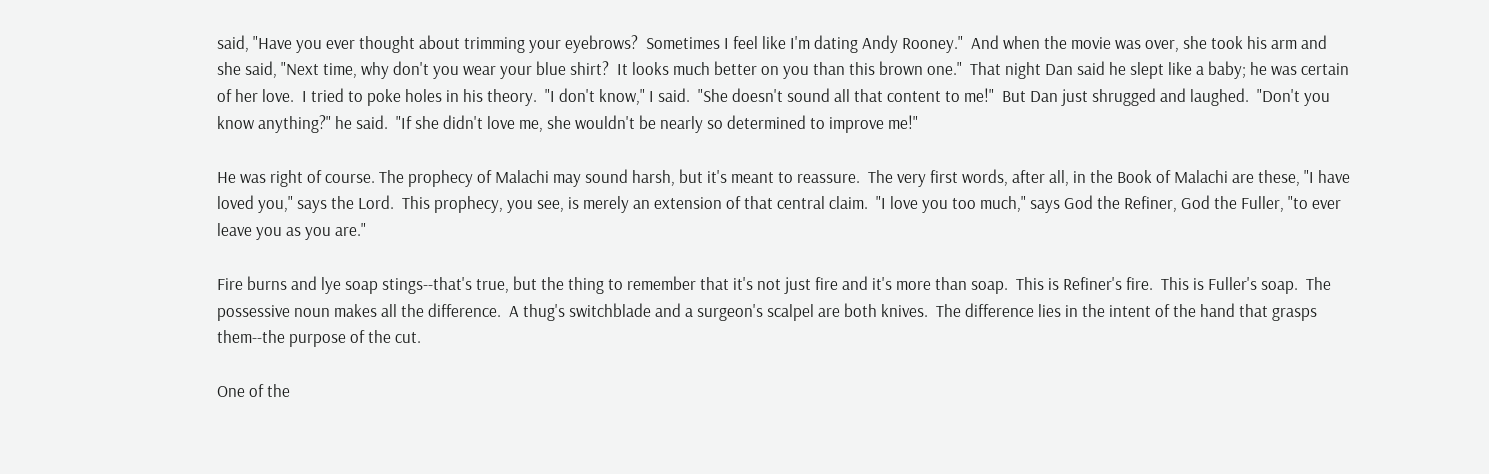said, "Have you ever thought about trimming your eyebrows?  Sometimes I feel like I'm dating Andy Rooney."  And when the movie was over, she took his arm and she said, "Next time, why don't you wear your blue shirt?  It looks much better on you than this brown one."  That night Dan said he slept like a baby; he was certain of her love.  I tried to poke holes in his theory.  "I don't know," I said.  "She doesn't sound all that content to me!"  But Dan just shrugged and laughed.  "Don't you know anything?" he said.  "If she didn't love me, she wouldn't be nearly so determined to improve me!"

He was right of course. The prophecy of Malachi may sound harsh, but it's meant to reassure.  The very first words, after all, in the Book of Malachi are these, "I have loved you," says the Lord.  This prophecy, you see, is merely an extension of that central claim.  "I love you too much," says God the Refiner, God the Fuller, "to ever leave you as you are."

Fire burns and lye soap stings--that's true, but the thing to remember that it's not just fire and it's more than soap.  This is Refiner's fire.  This is Fuller's soap.  The possessive noun makes all the difference.  A thug's switchblade and a surgeon's scalpel are both knives.  The difference lies in the intent of the hand that grasps them--the purpose of the cut.

One of the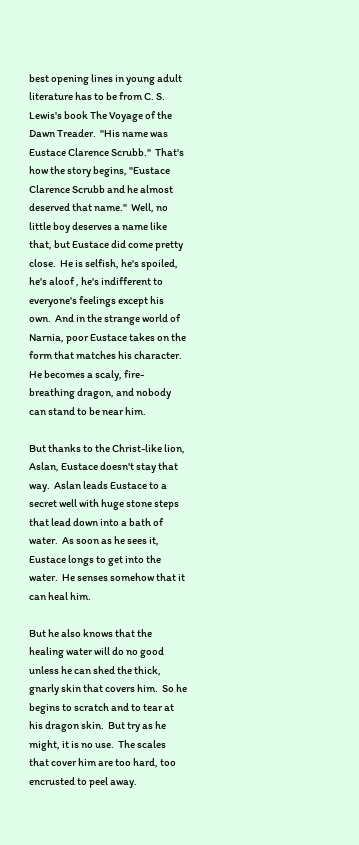best opening lines in young adult literature has to be from C. S. Lewis's book The Voyage of the Dawn Treader.  "His name was Eustace Clarence Scrubb."  That's how the story begins, "Eustace Clarence Scrubb and he almost deserved that name."  Well, no little boy deserves a name like that, but Eustace did come pretty close.  He is selfish, he's spoiled, he's aloof , he's indifferent to everyone's feelings except his own.  And in the strange world of Narnia, poor Eustace takes on the form that matches his character.  He becomes a scaly, fire-breathing dragon, and nobody can stand to be near him.

But thanks to the Christ-like lion, Aslan, Eustace doesn't stay that way.  Aslan leads Eustace to a secret well with huge stone steps that lead down into a bath of water.  As soon as he sees it, Eustace longs to get into the water.  He senses somehow that it can heal him.

But he also knows that the healing water will do no good unless he can shed the thick, gnarly skin that covers him.  So he begins to scratch and to tear at his dragon skin.  But try as he might, it is no use.  The scales that cover him are too hard, too encrusted to peel away.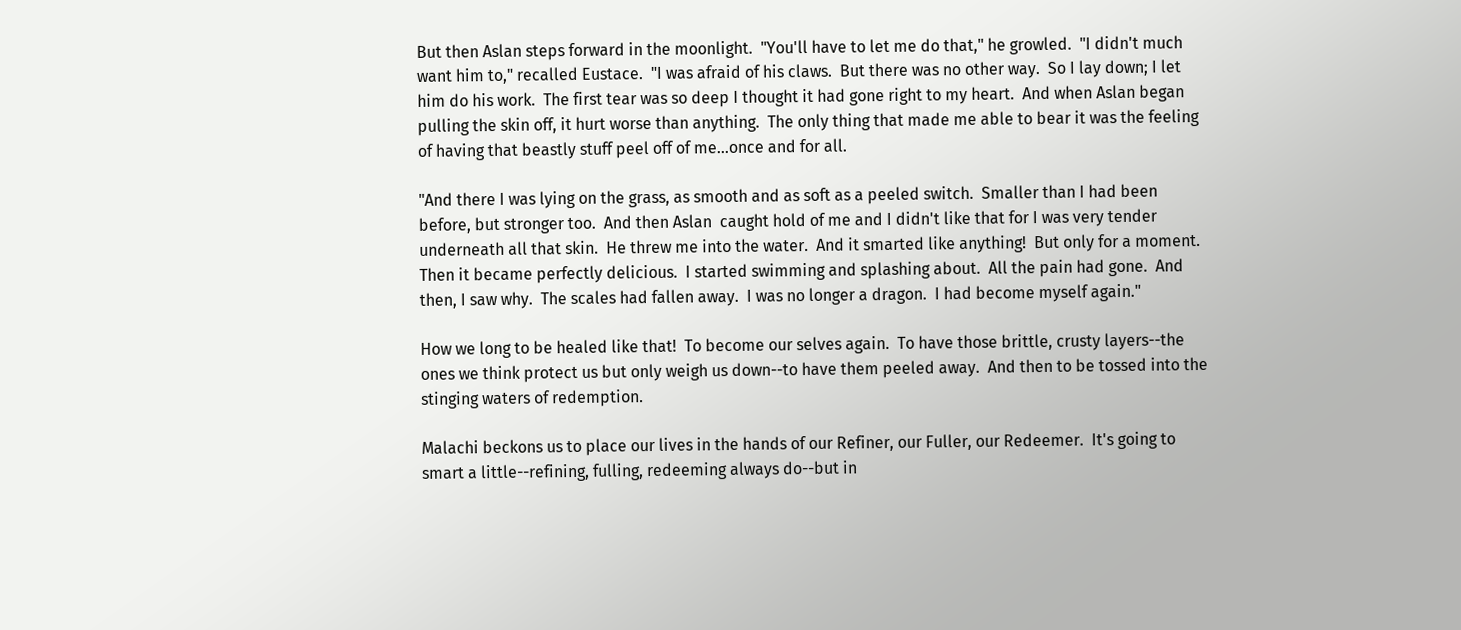But then Aslan steps forward in the moonlight.  "You'll have to let me do that," he growled.  "I didn't much want him to," recalled Eustace.  "I was afraid of his claws.  But there was no other way.  So I lay down; I let him do his work.  The first tear was so deep I thought it had gone right to my heart.  And when Aslan began pulling the skin off, it hurt worse than anything.  The only thing that made me able to bear it was the feeling of having that beastly stuff peel off of me...once and for all.

"And there I was lying on the grass, as smooth and as soft as a peeled switch.  Smaller than I had been before, but stronger too.  And then Aslan  caught hold of me and I didn't like that for I was very tender underneath all that skin.  He threw me into the water.  And it smarted like anything!  But only for a moment.  Then it became perfectly delicious.  I started swimming and splashing about.  All the pain had gone.  And then, I saw why.  The scales had fallen away.  I was no longer a dragon.  I had become myself again."

How we long to be healed like that!  To become our selves again.  To have those brittle, crusty layers--the ones we think protect us but only weigh us down--to have them peeled away.  And then to be tossed into the stinging waters of redemption.

Malachi beckons us to place our lives in the hands of our Refiner, our Fuller, our Redeemer.  It's going to smart a little--refining, fulling, redeeming always do--but in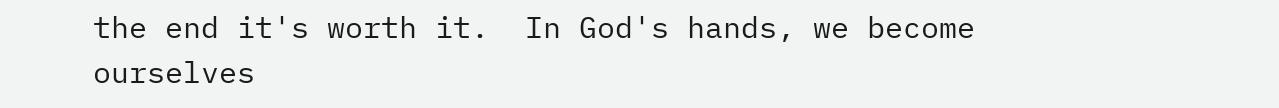the end it's worth it.  In God's hands, we become ourselves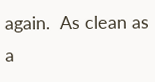again.  As clean as a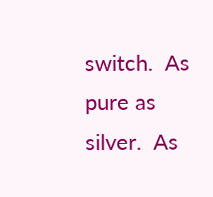switch.  As pure as silver.  As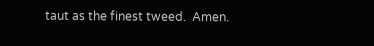taut as the finest tweed.  Amen.